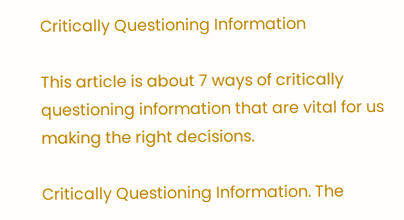Critically Questioning Information

This article is about 7 ways of critically questioning information that are vital for us making the right decisions.

Critically Questioning Information. The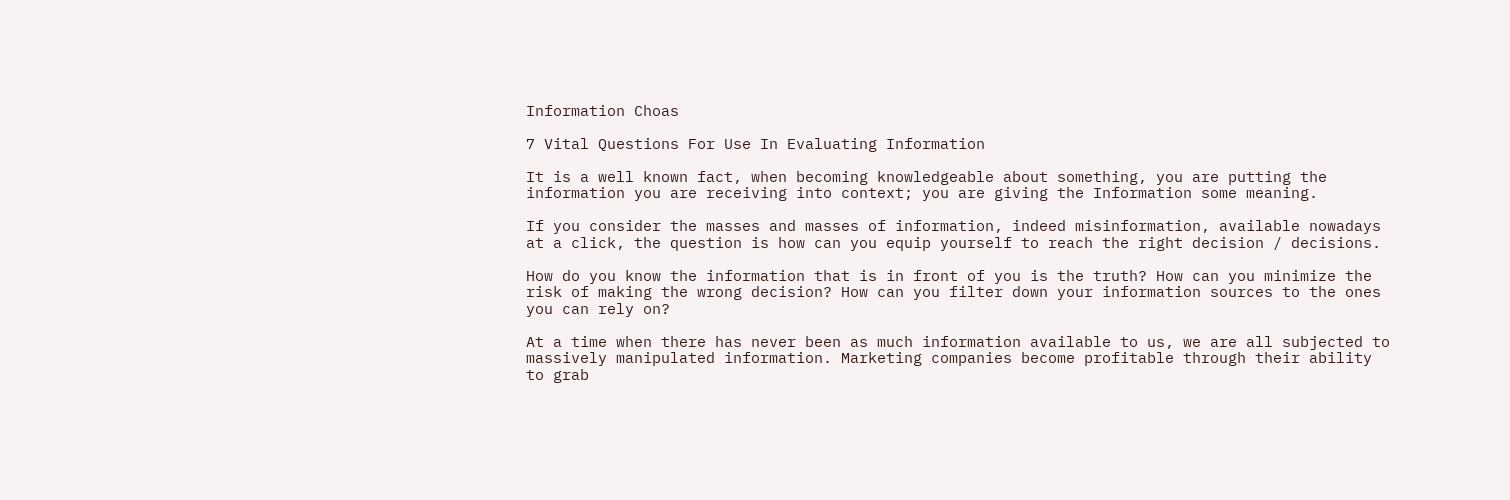Information Choas

7 Vital Questions For Use In Evaluating Information

It is a well known fact, when becoming knowledgeable about something, you are putting the information you are receiving into context; you are giving the Information some meaning.

If you consider the masses and masses of information, indeed misinformation, available nowadays at a click, the question is how can you equip yourself to reach the right decision / decisions.

How do you know the information that is in front of you is the truth? How can you minimize the risk of making the wrong decision? How can you filter down your information sources to the ones you can rely on?

At a time when there has never been as much information available to us, we are all subjected to massively manipulated information. Marketing companies become profitable through their ability to grab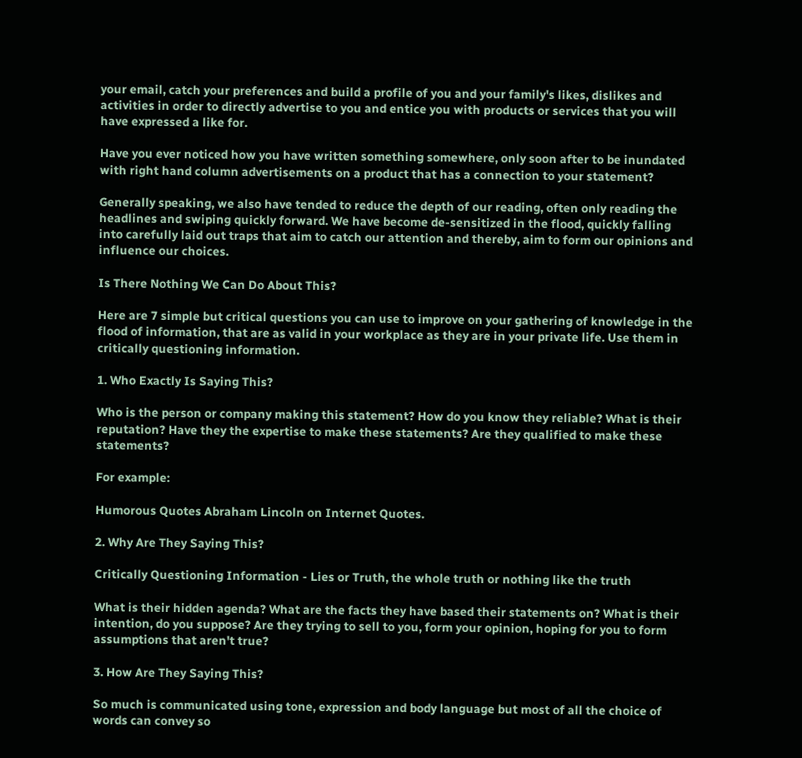your email, catch your preferences and build a profile of you and your family's likes, dislikes and activities in order to directly advertise to you and entice you with products or services that you will have expressed a like for.

Have you ever noticed how you have written something somewhere, only soon after to be inundated with right hand column advertisements on a product that has a connection to your statement?

Generally speaking, we also have tended to reduce the depth of our reading, often only reading the headlines and swiping quickly forward. We have become de-sensitized in the flood, quickly falling into carefully laid out traps that aim to catch our attention and thereby, aim to form our opinions and influence our choices.

Is There Nothing We Can Do About This?

Here are 7 simple but critical questions you can use to improve on your gathering of knowledge in the flood of information, that are as valid in your workplace as they are in your private life. Use them in critically questioning information.

1. Who Exactly Is Saying This?

Who is the person or company making this statement? How do you know they reliable? What is their reputation? Have they the expertise to make these statements? Are they qualified to make these statements?

For example:

Humorous Quotes Abraham Lincoln on Internet Quotes.

2. Why Are They Saying This?

Critically Questioning Information - Lies or Truth, the whole truth or nothing like the truth

What is their hidden agenda? What are the facts they have based their statements on? What is their intention, do you suppose? Are they trying to sell to you, form your opinion, hoping for you to form assumptions that aren't true?

3. How Are They Saying This?

So much is communicated using tone, expression and body language but most of all the choice of words can convey so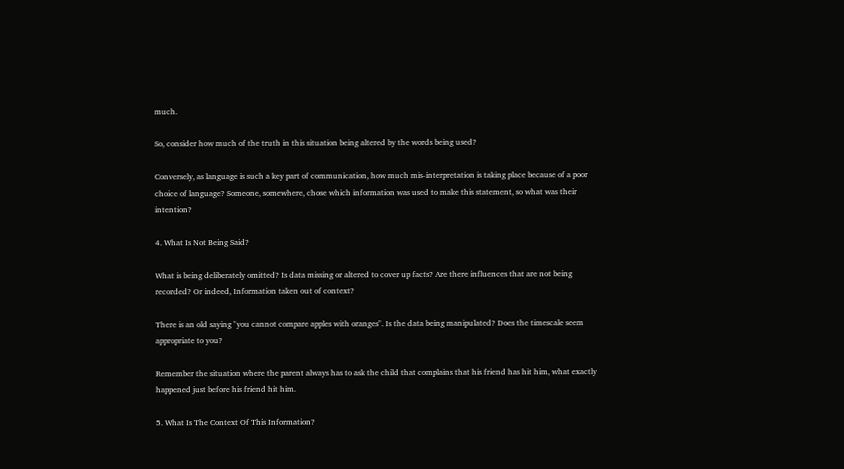much.

So, consider how much of the truth in this situation being altered by the words being used?

Conversely, as language is such a key part of communication, how much mis-interpretation is taking place because of a poor choice of language? Someone, somewhere, chose which information was used to make this statement, so what was their intention?

4. What Is Not Being Said?

What is being deliberately omitted? Is data missing or altered to cover up facts? Are there influences that are not being recorded? Or indeed, Information taken out of context?

There is an old saying "you cannot compare apples with oranges". Is the data being manipulated? Does the timescale seem appropriate to you?

Remember the situation where the parent always has to ask the child that complains that his friend has hit him, what exactly happened just before his friend hit him.

5. What Is The Context Of This Information?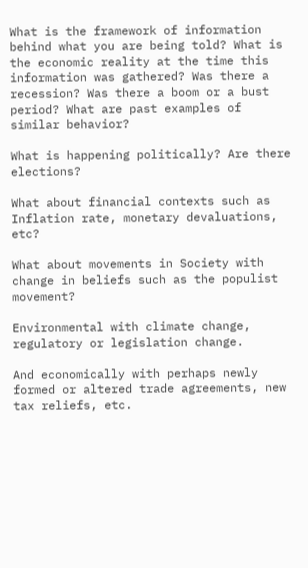What is the framework of information behind what you are being told? What is the economic reality at the time this information was gathered? Was there a recession? Was there a boom or a bust period? What are past examples of similar behavior?

What is happening politically? Are there elections?

What about financial contexts such as Inflation rate, monetary devaluations, etc?

What about movements in Society with change in beliefs such as the populist movement?

Environmental with climate change, regulatory or legislation change.

And economically with perhaps newly formed or altered trade agreements, new tax reliefs, etc.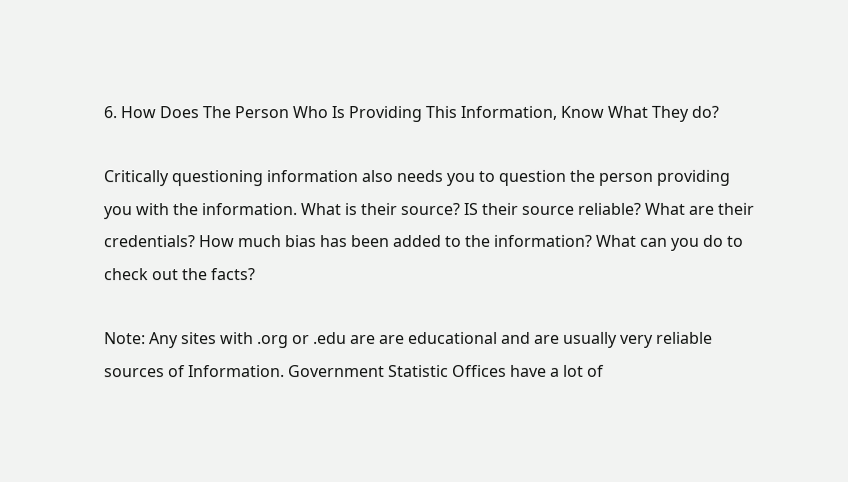6. How Does The Person Who Is Providing This Information, Know What They do?

Critically questioning information also needs you to question the person providing you with the information. What is their source? IS their source reliable? What are their credentials? How much bias has been added to the information? What can you do to check out the facts?

Note: Any sites with .org or .edu are are educational and are usually very reliable sources of Information. Government Statistic Offices have a lot of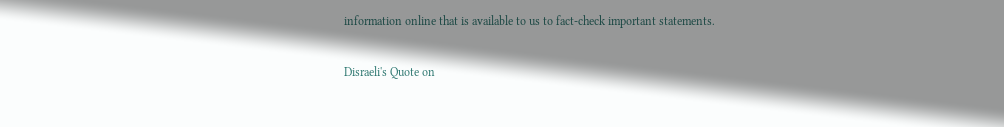information online that is available to us to fact-check important statements.

Disraeli's Quote on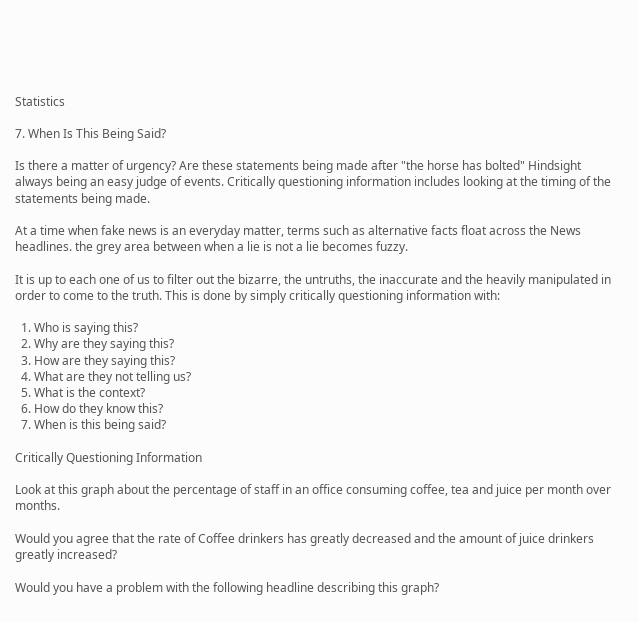Statistics

7. When Is This Being Said?

Is there a matter of urgency? Are these statements being made after "the horse has bolted" Hindsight always being an easy judge of events. Critically questioning information includes looking at the timing of the statements being made.

At a time when fake news is an everyday matter, terms such as alternative facts float across the News headlines. the grey area between when a lie is not a lie becomes fuzzy.

It is up to each one of us to filter out the bizarre, the untruths, the inaccurate and the heavily manipulated in order to come to the truth. This is done by simply critically questioning information with:

  1. Who is saying this?
  2. Why are they saying this?
  3. How are they saying this?
  4. What are they not telling us?
  5. What is the context?
  6. How do they know this?
  7. When is this being said?

Critically Questioning Information

Look at this graph about the percentage of staff in an office consuming coffee, tea and juice per month over months.

Would you agree that the rate of Coffee drinkers has greatly decreased and the amount of juice drinkers greatly increased?

Would you have a problem with the following headline describing this graph?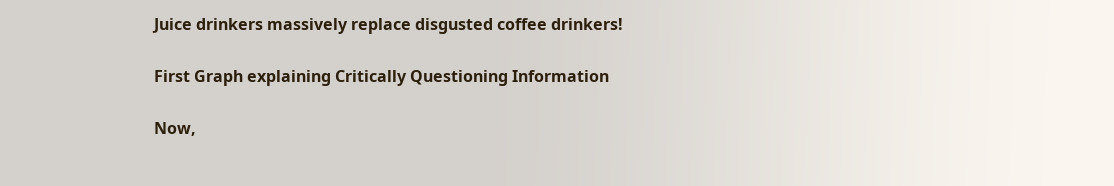Juice drinkers massively replace disgusted coffee drinkers!

First Graph explaining Critically Questioning Information

Now,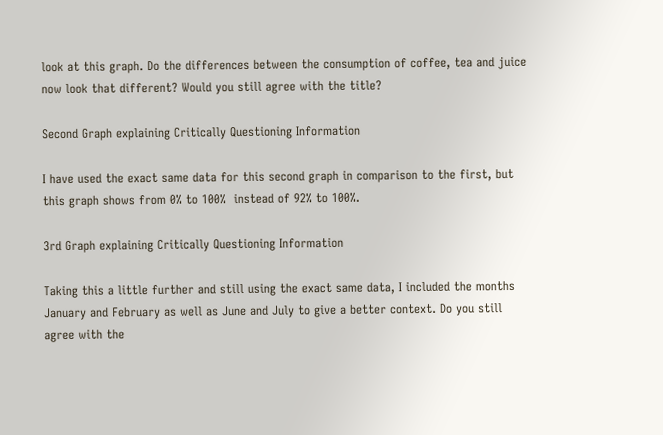look at this graph. Do the differences between the consumption of coffee, tea and juice now look that different? Would you still agree with the title?

Second Graph explaining Critically Questioning Information

I have used the exact same data for this second graph in comparison to the first, but this graph shows from 0% to 100%  instead of 92% to 100%.

3rd Graph explaining Critically Questioning Information

Taking this a little further and still using the exact same data, I included the months January and February as well as June and July to give a better context. Do you still agree with the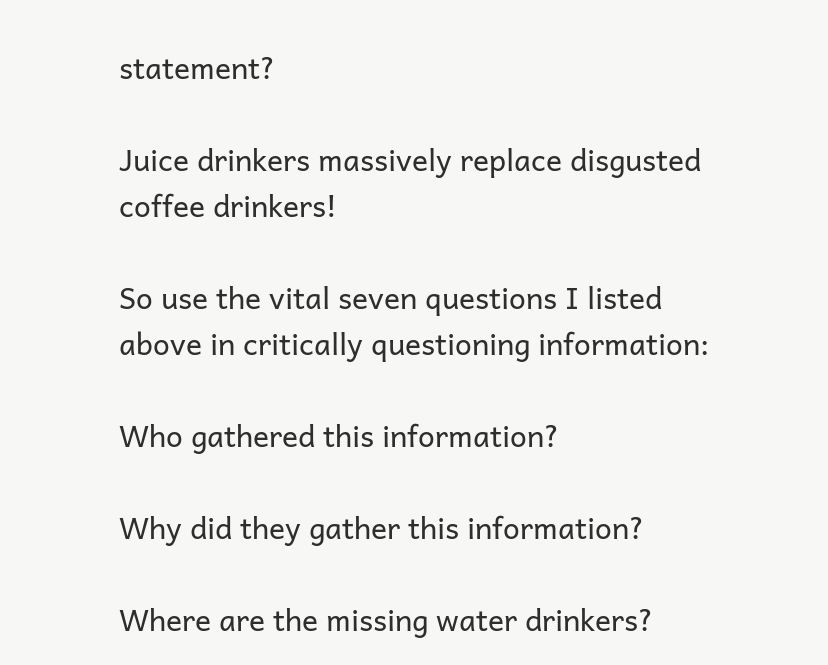statement?

Juice drinkers massively replace disgusted coffee drinkers!

So use the vital seven questions I listed above in critically questioning information:

Who gathered this information?

Why did they gather this information?

Where are the missing water drinkers?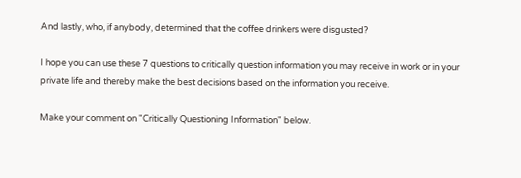And lastly, who, if anybody, determined that the coffee drinkers were disgusted?

I hope you can use these 7 questions to critically question information you may receive in work or in your private life and thereby make the best decisions based on the information you receive.

Make your comment on "Critically Questioning Information" below.